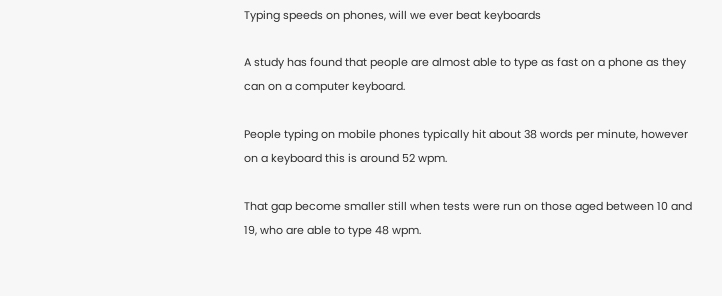Typing speeds on phones, will we ever beat keyboards

A study has found that people are almost able to type as fast on a phone as they can on a computer keyboard.

People typing on mobile phones typically hit about 38 words per minute, however on a keyboard this is around 52 wpm.

That gap become smaller still when tests were run on those aged between 10 and 19, who are able to type 48 wpm.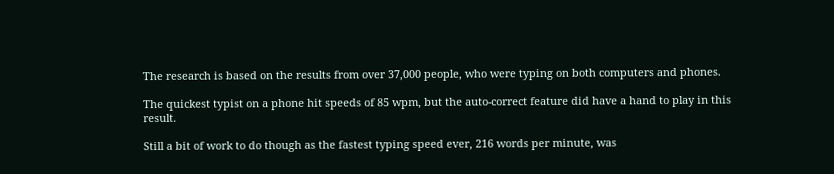The research is based on the results from over 37,000 people, who were typing on both computers and phones.

The quickest typist on a phone hit speeds of 85 wpm, but the auto-correct feature did have a hand to play in this result.

Still a bit of work to do though as the fastest typing speed ever, 216 words per minute, was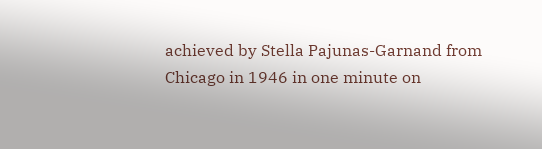achieved by Stella Pajunas-Garnand from Chicago in 1946 in one minute on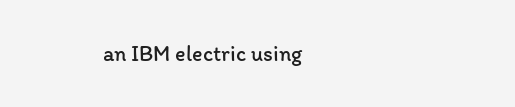an IBM electric using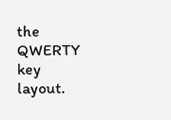the QWERTY key layout.